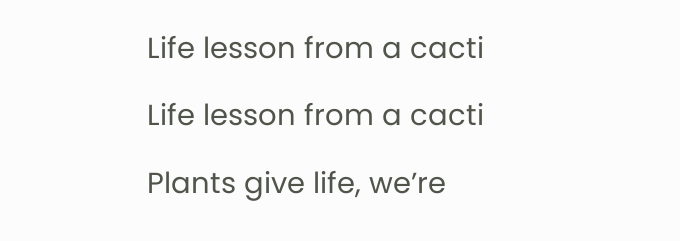Life lesson from a cacti

Life lesson from a cacti

Plants give life, we’re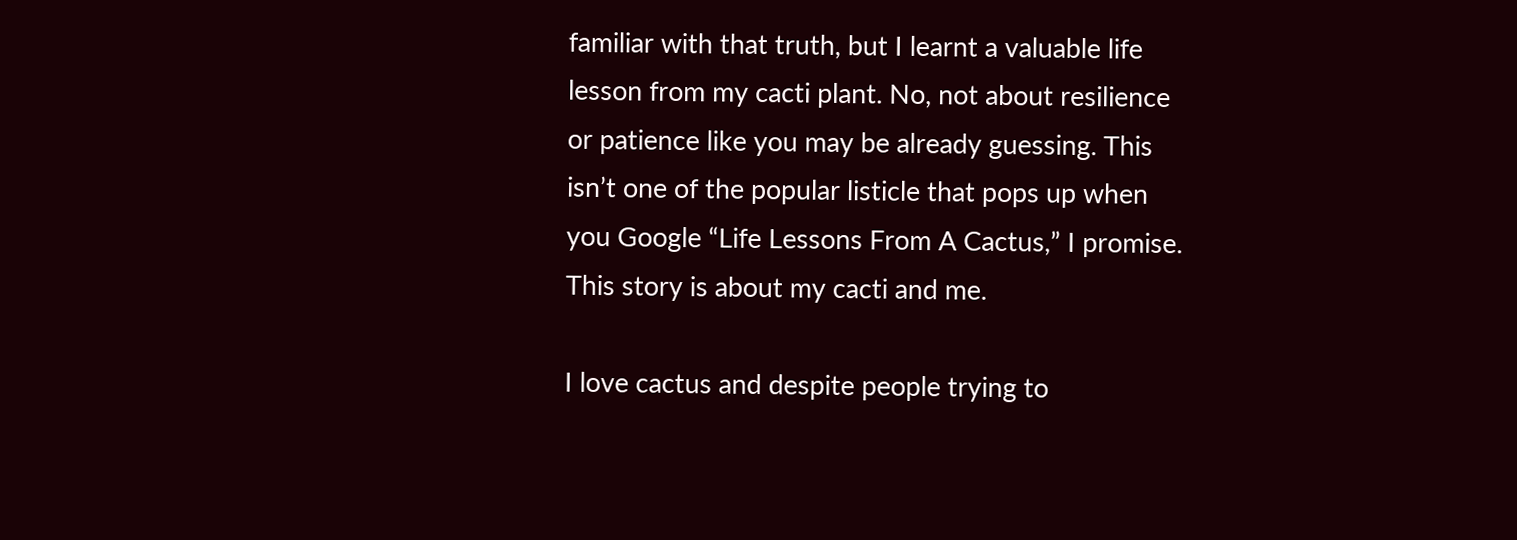familiar with that truth, but I learnt a valuable life lesson from my cacti plant. No, not about resilience or patience like you may be already guessing. This isn’t one of the popular listicle that pops up when you Google “Life Lessons From A Cactus,” I promise. This story is about my cacti and me.

I love cactus and despite people trying to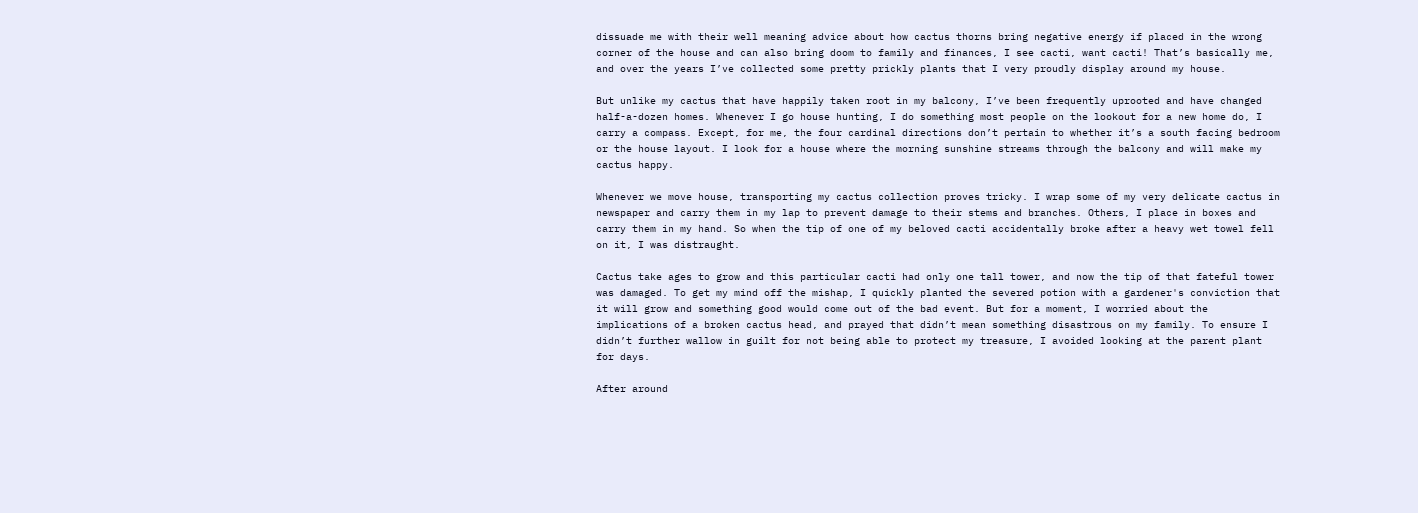dissuade me with their well meaning advice about how cactus thorns bring negative energy if placed in the wrong corner of the house and can also bring doom to family and finances, I see cacti, want cacti! That’s basically me, and over the years I’ve collected some pretty prickly plants that I very proudly display around my house.

But unlike my cactus that have happily taken root in my balcony, I’ve been frequently uprooted and have changed half-a-dozen homes. Whenever I go house hunting, I do something most people on the lookout for a new home do, I carry a compass. Except, for me, the four cardinal directions don’t pertain to whether it’s a south facing bedroom or the house layout. I look for a house where the morning sunshine streams through the balcony and will make my cactus happy.

Whenever we move house, transporting my cactus collection proves tricky. I wrap some of my very delicate cactus in newspaper and carry them in my lap to prevent damage to their stems and branches. Others, I place in boxes and carry them in my hand. So when the tip of one of my beloved cacti accidentally broke after a heavy wet towel fell on it, I was distraught.

Cactus take ages to grow and this particular cacti had only one tall tower, and now the tip of that fateful tower was damaged. To get my mind off the mishap, I quickly planted the severed potion with a gardener's conviction that it will grow and something good would come out of the bad event. But for a moment, I worried about the implications of a broken cactus head, and prayed that didn’t mean something disastrous on my family. To ensure I didn’t further wallow in guilt for not being able to protect my treasure, I avoided looking at the parent plant for days.

After around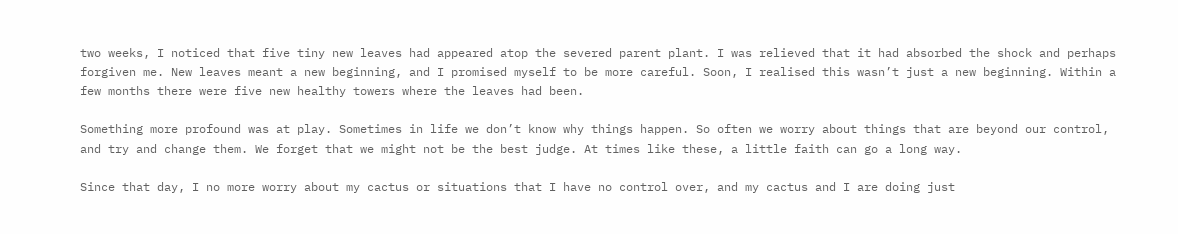two weeks, I noticed that five tiny new leaves had appeared atop the severed parent plant. I was relieved that it had absorbed the shock and perhaps forgiven me. New leaves meant a new beginning, and I promised myself to be more careful. Soon, I realised this wasn’t just a new beginning. Within a few months there were five new healthy towers where the leaves had been.

Something more profound was at play. Sometimes in life we don’t know why things happen. So often we worry about things that are beyond our control, and try and change them. We forget that we might not be the best judge. At times like these, a little faith can go a long way.

Since that day, I no more worry about my cactus or situations that I have no control over, and my cactus and I are doing just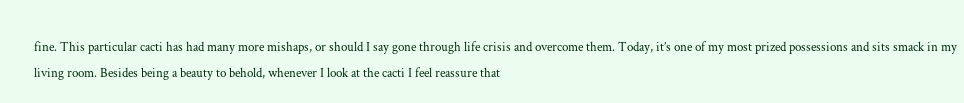fine. This particular cacti has had many more mishaps, or should I say gone through life crisis and overcome them. Today, it’s one of my most prized possessions and sits smack in my living room. Besides being a beauty to behold, whenever I look at the cacti I feel reassure that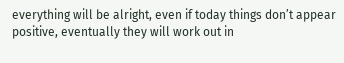everything will be alright, even if today things don’t appear positive, eventually they will work out in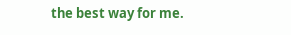the best way for me.